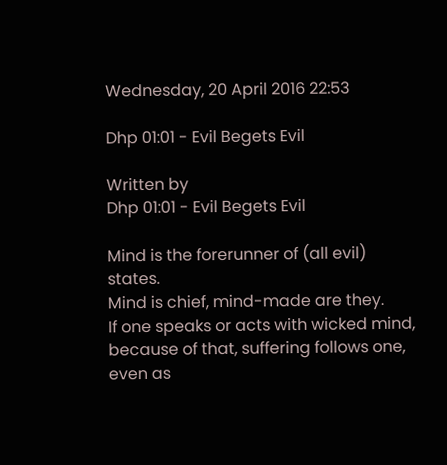Wednesday, 20 April 2016 22:53

Dhp 01:01 - Evil Begets Evil

Written by
Dhp 01:01 - Evil Begets Evil

Mind is the forerunner of (all evil) states.
Mind is chief, mind-made are they.
If one speaks or acts with wicked mind,
because of that, suffering follows one,
even as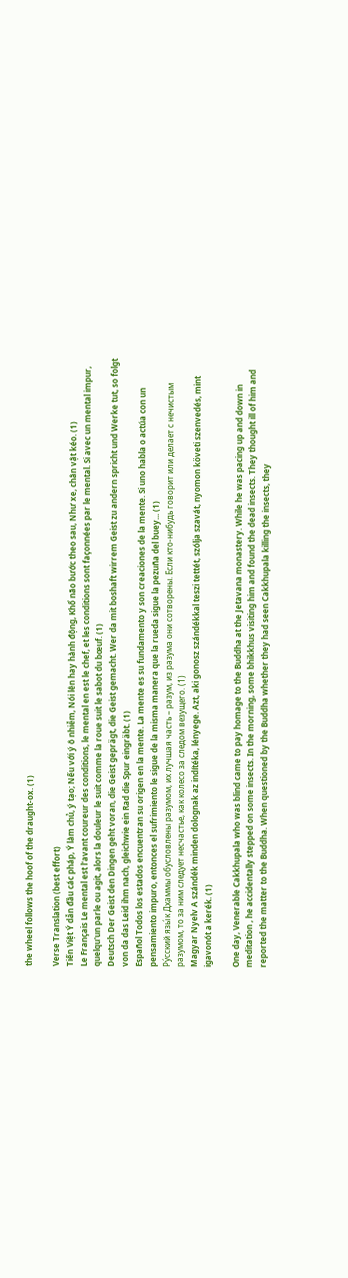the wheel follows the hoof of the draught-ox. (1)

Verse Translation (best effort)
Tiến Việt Ý dẫn đầu các pháp, Ý làm chủ, ý tạo; Nếu với ý ô nhiễm, Nói lên hay hành động, Khổ não bước theo sau, Như xe, chân vật kéo. (1)
Le Français Le mental est l'avant coureur des conditions, le mental en est le chef, et les conditions sont façonnées par le mental. Si avec un mental impur, quelqu'un parle ou agit, alors la douleur le suit comme la roue suit le sabot du bœuf. (1)
Deutsch Der Geist den Dingen geht voran, die Geist geprägt, die Geist gemacht. Wer da mit boshaft wirrem Geist zu andern spricht und Werke tut, so folgt von da das Leid ihm nach, gleichwie ein Rad die Spur eingräbt. (1)
Español Todos los estados encuentran su origen en la mente. La mente es su fundamento y son creaciones de la mente. Si uno habla o actúa con un pensamiento impuro, entonces el sufrimiento le sigue de la misma manera que la rueda sigue la pezuña del buey... (1)
Pу́сский язы́к Дхаммы обусловлены разумом, их лучшая часть – разум, из разума они сотворены. Если кто-нибудь говорит или делает с нечистым разумом, то за ним следует несчастье, как колесо за следом везущего. (1)
Magyar Nyelv A szándék minden dolognak az indítéka, lényege. Azt, aki gonosz szándékkal teszi tettét, szólja szavát, nyomon követi szenvedés, mint igavonót a kerék. (1)

One day, Venerable Cakkhupala who was blind came to pay homage to the Buddha at the Jetavana monastery. While he was pacing up and down in meditation , he accidentally stepped on some insects. In the morning, some bhikkhus visiting him and found the dead insects. They thought ill of him and reported the matter to the Buddha. When questioned by the Buddha whether they had seen Cakkhupala killing the insects, they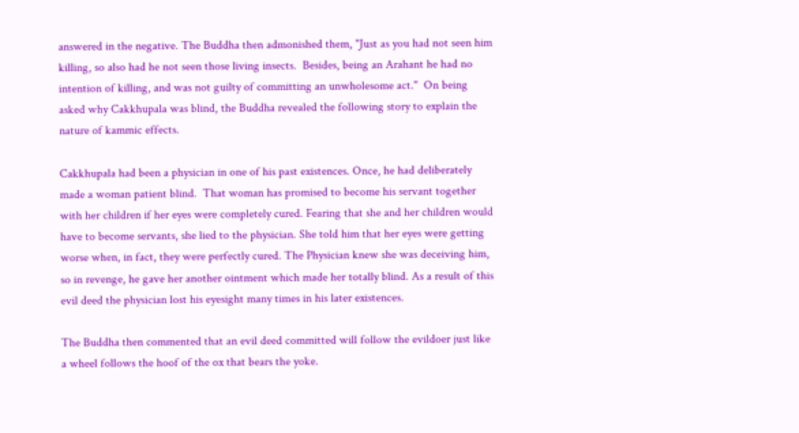answered in the negative. The Buddha then admonished them, "Just as you had not seen him killing, so also had he not seen those living insects.  Besides, being an Arahant he had no intention of killing, and was not guilty of committing an unwholesome act."  On being asked why Cakkhupala was blind, the Buddha revealed the following story to explain the nature of kammic effects.

Cakkhupala had been a physician in one of his past existences. Once, he had deliberately made a woman patient blind.  That woman has promised to become his servant together with her children if her eyes were completely cured. Fearing that she and her children would have to become servants, she lied to the physician. She told him that her eyes were getting worse when, in fact, they were perfectly cured. The Physician knew she was deceiving him, so in revenge, he gave her another ointment which made her totally blind. As a result of this evil deed the physician lost his eyesight many times in his later existences.

The Buddha then commented that an evil deed committed will follow the evildoer just like a wheel follows the hoof of the ox that bears the yoke.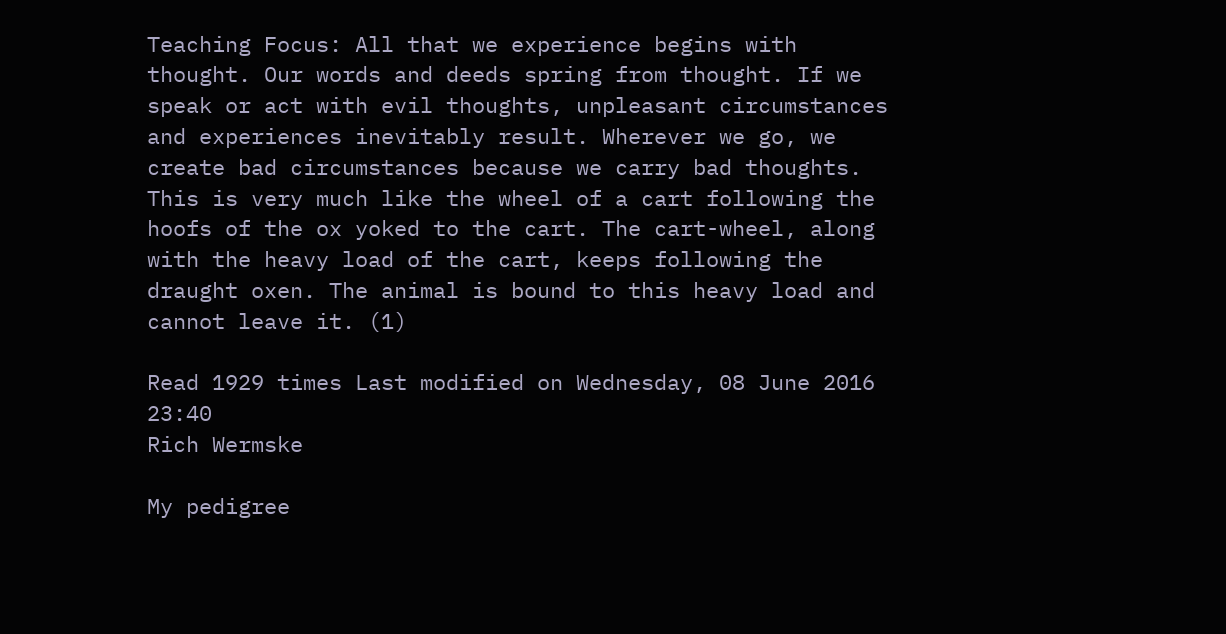Teaching Focus: All that we experience begins with thought. Our words and deeds spring from thought. If we speak or act with evil thoughts, unpleasant circumstances and experiences inevitably result. Wherever we go, we create bad circumstances because we carry bad thoughts. This is very much like the wheel of a cart following the hoofs of the ox yoked to the cart. The cart-wheel, along with the heavy load of the cart, keeps following the draught oxen. The animal is bound to this heavy load and cannot leave it. (1)

Read 1929 times Last modified on Wednesday, 08 June 2016 23:40
Rich Wermske

My pedigree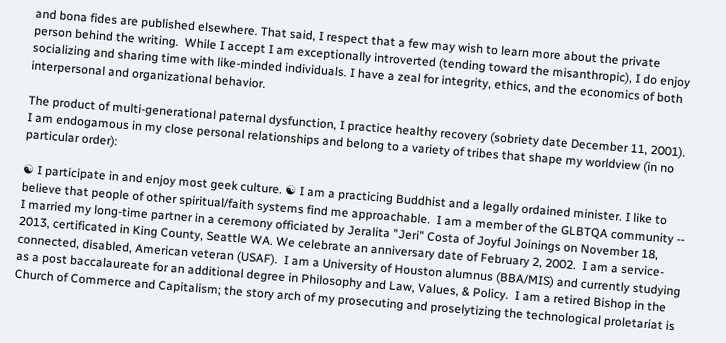and bona fides are published elsewhere. That said, I respect that a few may wish to learn more about the private person behind the writing.  While I accept I am exceptionally introverted (tending toward the misanthropic), I do enjoy socializing and sharing time with like-minded individuals. I have a zeal for integrity, ethics, and the economics of both interpersonal and organizational behavior.

The product of multi-generational paternal dysfunction, I practice healthy recovery (sobriety date December 11, 2001).  I am endogamous in my close personal relationships and belong to a variety of tribes that shape my worldview (in no particular order):

☯ I participate in and enjoy most geek culture. ☯ I am a practicing Buddhist and a legally ordained minister. I like to believe that people of other spiritual/faith systems find me approachable.  I am a member of the GLBTQA community -- I married my long-time partner in a ceremony officiated by Jeralita "Jeri" Costa of Joyful Joinings on November 18, 2013, certificated in King County, Seattle WA. We celebrate an anniversary date of February 2, 2002.  I am a service-connected, disabled, American veteran (USAF).  I am a University of Houston alumnus (BBA/MIS) and currently studying as a post baccalaureate for an additional degree in Philosophy and Law, Values, & Policy.  I am a retired Bishop in the Church of Commerce and Capitalism; the story arch of my prosecuting and proselytizing the technological proletariat is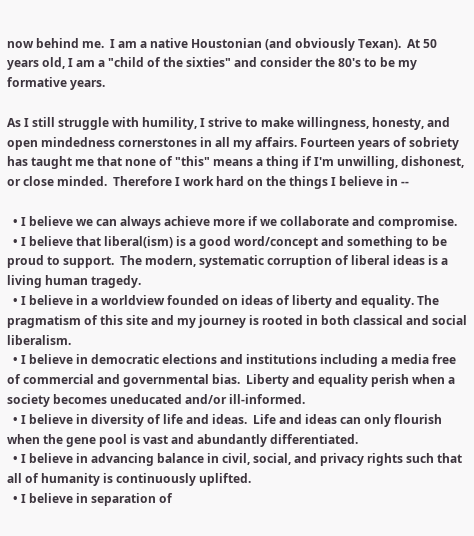now behind me.  I am a native Houstonian (and obviously Texan).  At 50 years old, I am a "child of the sixties" and consider the 80's to be my formative years.

As I still struggle with humility, I strive to make willingness, honesty, and open mindedness cornerstones in all my affairs. Fourteen years of sobriety has taught me that none of "this" means a thing if I'm unwilling, dishonest, or close minded.  Therefore I work hard on the things I believe in --

  • I believe we can always achieve more if we collaborate and compromise.
  • I believe that liberal(ism) is a good word/concept and something to be proud to support.  The modern, systematic corruption of liberal ideas is a living human tragedy.
  • I believe in a worldview founded on ideas of liberty and equality. The pragmatism of this site and my journey is rooted in both classical and social liberalism.
  • I believe in democratic elections and institutions including a media free of commercial and governmental bias.  Liberty and equality perish when a society becomes uneducated and/or ill-informed.
  • I believe in diversity of life and ideas.  Life and ideas can only flourish when the gene pool is vast and abundantly differentiated.
  • I believe in advancing balance in civil, social, and privacy rights such that all of humanity is continuously uplifted.
  • I believe in separation of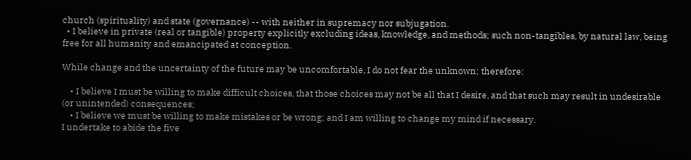church (spirituality) and state (governance) -- with neither in supremacy nor subjugation.
  • I believe in private (real or tangible) property explicitly excluding ideas, knowledge, and methods; such non-tangibles, by natural law, being free for all humanity and emancipated at conception.

While change and the uncertainty of the future may be uncomfortable, I do not fear the unknown; therefore:

    • I believe I must be willing to make difficult choices, that those choices may not be all that I desire, and that such may result in undesirable (or unintended) consequences;
    • I believe we must be willing to make mistakes or be wrong; and I am willing to change my mind if necessary.
I undertake to abide the five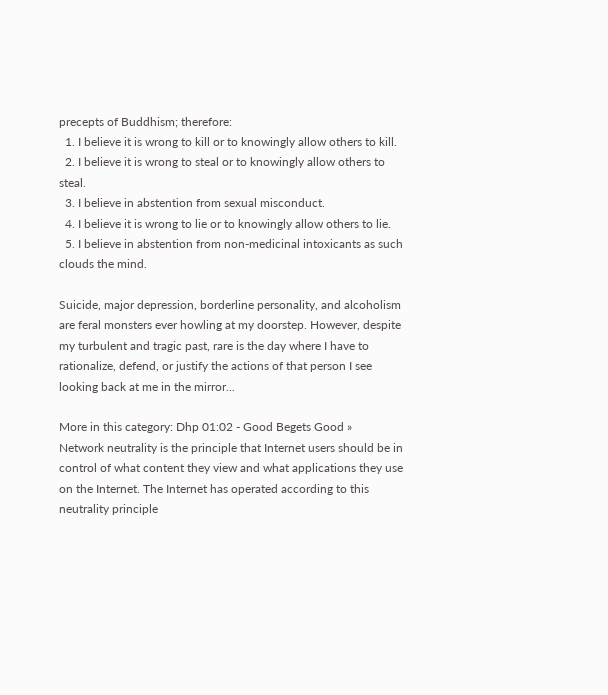precepts of Buddhism; therefore:
  1. I believe it is wrong to kill or to knowingly allow others to kill.
  2. I believe it is wrong to steal or to knowingly allow others to steal.
  3. I believe in abstention from sexual misconduct.
  4. I believe it is wrong to lie or to knowingly allow others to lie.
  5. I believe in abstention from non-medicinal intoxicants as such clouds the mind.

Suicide, major depression, borderline personality, and alcoholism are feral monsters ever howling at my doorstep. However, despite my turbulent and tragic past, rare is the day where I have to rationalize, defend, or justify the actions of that person I see looking back at me in the mirror...

More in this category: Dhp 01:02 - Good Begets Good »
Network neutrality is the principle that Internet users should be in control of what content they view and what applications they use on the Internet. The Internet has operated according to this neutrality principle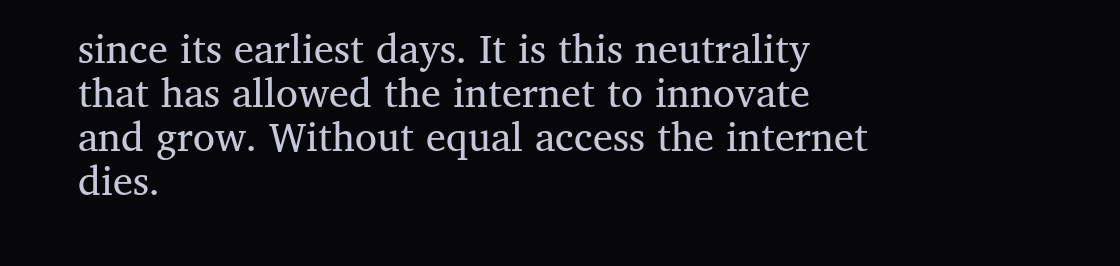since its earliest days. It is this neutrality that has allowed the internet to innovate and grow. Without equal access the internet dies.